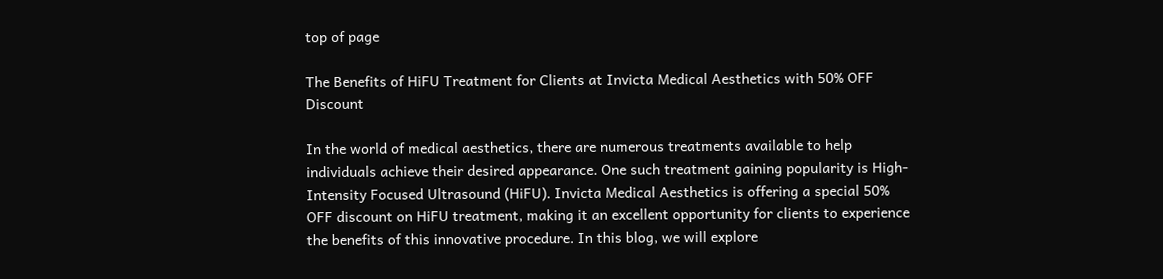top of page

The Benefits of HiFU Treatment for Clients at Invicta Medical Aesthetics with 50% OFF Discount

In the world of medical aesthetics, there are numerous treatments available to help individuals achieve their desired appearance. One such treatment gaining popularity is High-Intensity Focused Ultrasound (HiFU). Invicta Medical Aesthetics is offering a special 50% OFF discount on HiFU treatment, making it an excellent opportunity for clients to experience the benefits of this innovative procedure. In this blog, we will explore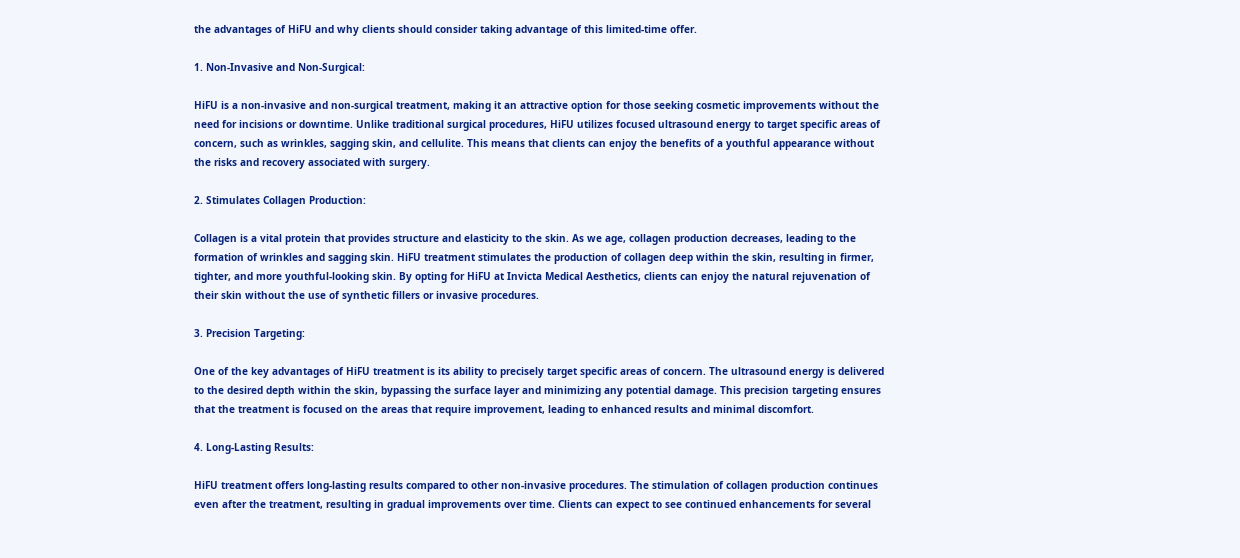the advantages of HiFU and why clients should consider taking advantage of this limited-time offer.

1. Non-Invasive and Non-Surgical:

HiFU is a non-invasive and non-surgical treatment, making it an attractive option for those seeking cosmetic improvements without the need for incisions or downtime. Unlike traditional surgical procedures, HiFU utilizes focused ultrasound energy to target specific areas of concern, such as wrinkles, sagging skin, and cellulite. This means that clients can enjoy the benefits of a youthful appearance without the risks and recovery associated with surgery.

2. Stimulates Collagen Production:

Collagen is a vital protein that provides structure and elasticity to the skin. As we age, collagen production decreases, leading to the formation of wrinkles and sagging skin. HiFU treatment stimulates the production of collagen deep within the skin, resulting in firmer, tighter, and more youthful-looking skin. By opting for HiFU at Invicta Medical Aesthetics, clients can enjoy the natural rejuvenation of their skin without the use of synthetic fillers or invasive procedures.

3. Precision Targeting:

One of the key advantages of HiFU treatment is its ability to precisely target specific areas of concern. The ultrasound energy is delivered to the desired depth within the skin, bypassing the surface layer and minimizing any potential damage. This precision targeting ensures that the treatment is focused on the areas that require improvement, leading to enhanced results and minimal discomfort.

4. Long-Lasting Results:

HiFU treatment offers long-lasting results compared to other non-invasive procedures. The stimulation of collagen production continues even after the treatment, resulting in gradual improvements over time. Clients can expect to see continued enhancements for several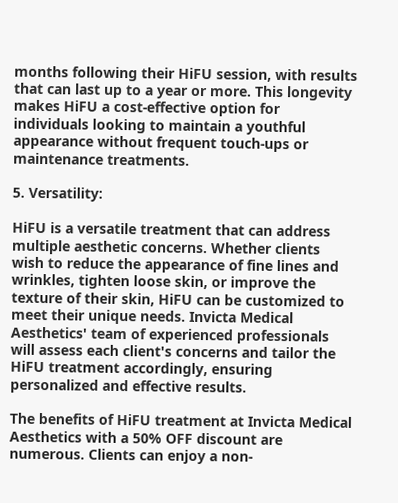months following their HiFU session, with results that can last up to a year or more. This longevity makes HiFU a cost-effective option for individuals looking to maintain a youthful appearance without frequent touch-ups or maintenance treatments.

5. Versatility:

HiFU is a versatile treatment that can address multiple aesthetic concerns. Whether clients wish to reduce the appearance of fine lines and wrinkles, tighten loose skin, or improve the texture of their skin, HiFU can be customized to meet their unique needs. Invicta Medical Aesthetics' team of experienced professionals will assess each client's concerns and tailor the HiFU treatment accordingly, ensuring personalized and effective results.

The benefits of HiFU treatment at Invicta Medical Aesthetics with a 50% OFF discount are numerous. Clients can enjoy a non-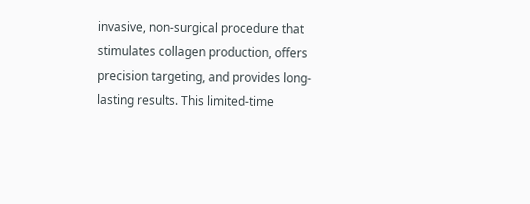invasive, non-surgical procedure that stimulates collagen production, offers precision targeting, and provides long-lasting results. This limited-time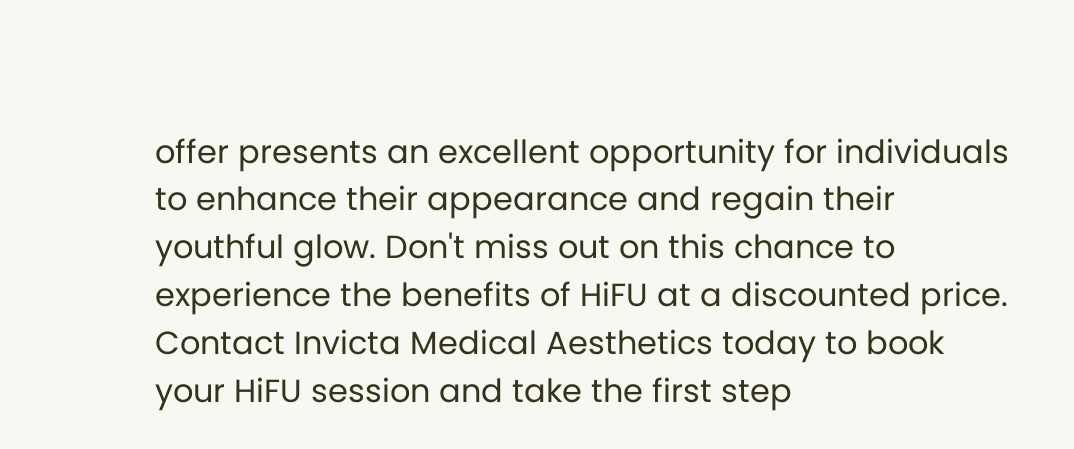offer presents an excellent opportunity for individuals to enhance their appearance and regain their youthful glow. Don't miss out on this chance to experience the benefits of HiFU at a discounted price. Contact Invicta Medical Aesthetics today to book your HiFU session and take the first step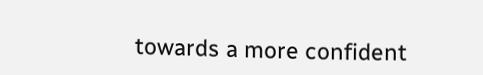towards a more confident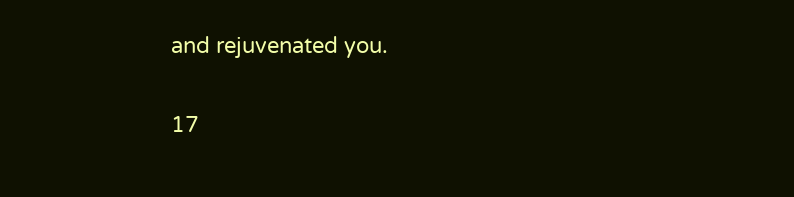and rejuvenated you.

17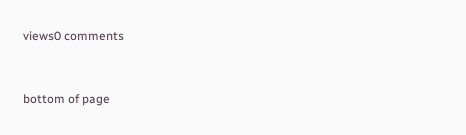views0 comments


bottom of page